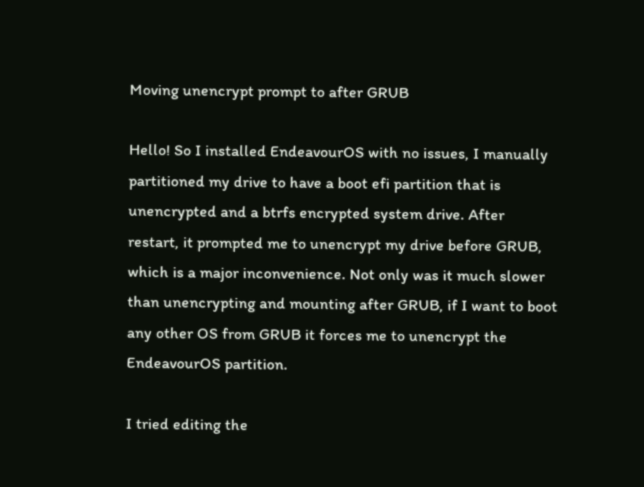Moving unencrypt prompt to after GRUB

Hello! So I installed EndeavourOS with no issues, I manually partitioned my drive to have a boot efi partition that is unencrypted and a btrfs encrypted system drive. After restart, it prompted me to unencrypt my drive before GRUB, which is a major inconvenience. Not only was it much slower than unencrypting and mounting after GRUB, if I want to boot any other OS from GRUB it forces me to unencrypt the EndeavourOS partition.

I tried editing the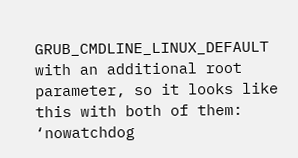GRUB_CMDLINE_LINUX_DEFAULT with an additional root parameter, so it looks like this with both of them:
‘nowatchdog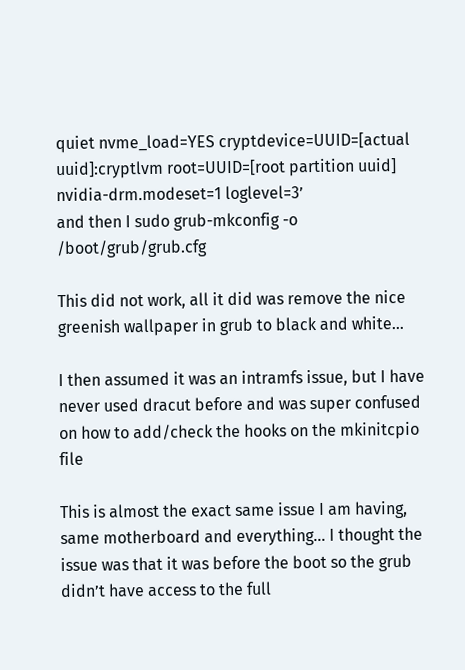quiet nvme_load=YES cryptdevice=UUID=[actual uuid]:cryptlvm root=UUID=[root partition uuid] nvidia-drm.modeset=1 loglevel=3’
and then I sudo grub-mkconfig -o /boot/grub/grub.cfg

This did not work, all it did was remove the nice greenish wallpaper in grub to black and white…

I then assumed it was an intramfs issue, but I have never used dracut before and was super confused on how to add/check the hooks on the mkinitcpio file

This is almost the exact same issue I am having, same motherboard and everything… I thought the issue was that it was before the boot so the grub didn’t have access to the full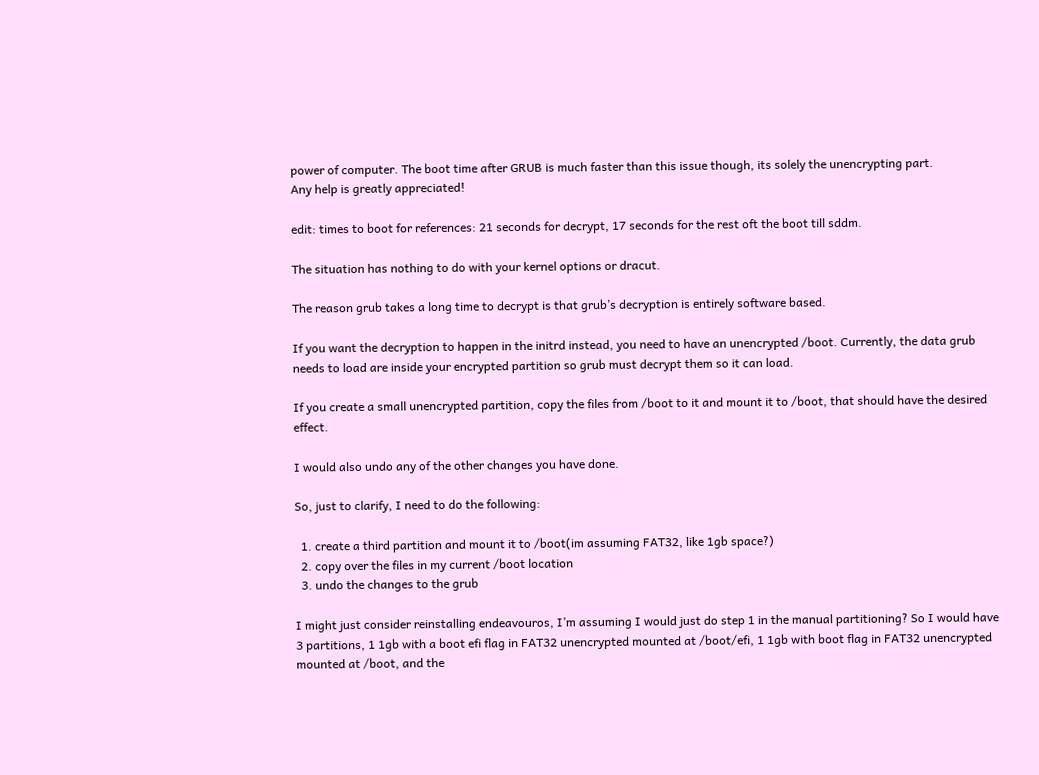power of computer. The boot time after GRUB is much faster than this issue though, its solely the unencrypting part.
Any help is greatly appreciated!

edit: times to boot for references: 21 seconds for decrypt, 17 seconds for the rest oft the boot till sddm.

The situation has nothing to do with your kernel options or dracut.

The reason grub takes a long time to decrypt is that grub’s decryption is entirely software based.

If you want the decryption to happen in the initrd instead, you need to have an unencrypted /boot. Currently, the data grub needs to load are inside your encrypted partition so grub must decrypt them so it can load.

If you create a small unencrypted partition, copy the files from /boot to it and mount it to /boot, that should have the desired effect.

I would also undo any of the other changes you have done.

So, just to clarify, I need to do the following:

  1. create a third partition and mount it to /boot(im assuming FAT32, like 1gb space?)
  2. copy over the files in my current /boot location
  3. undo the changes to the grub

I might just consider reinstalling endeavouros, I’m assuming I would just do step 1 in the manual partitioning? So I would have 3 partitions, 1 1gb with a boot efi flag in FAT32 unencrypted mounted at /boot/efi, 1 1gb with boot flag in FAT32 unencrypted mounted at /boot, and the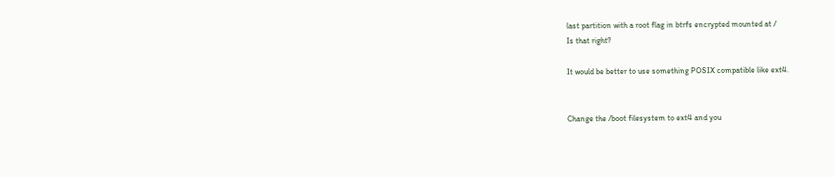last partition with a root flag in btrfs encrypted mounted at /
Is that right?

It would be better to use something POSIX compatible like ext4.


Change the /boot filesystem to ext4 and you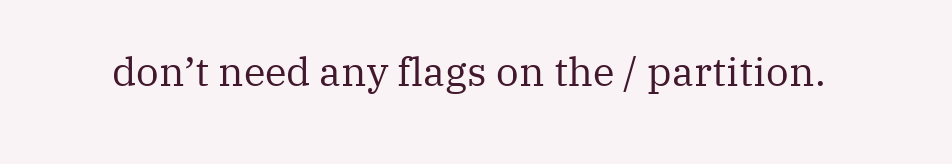don’t need any flags on the / partition.